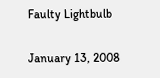Faulty Lightbulb

January 13, 2008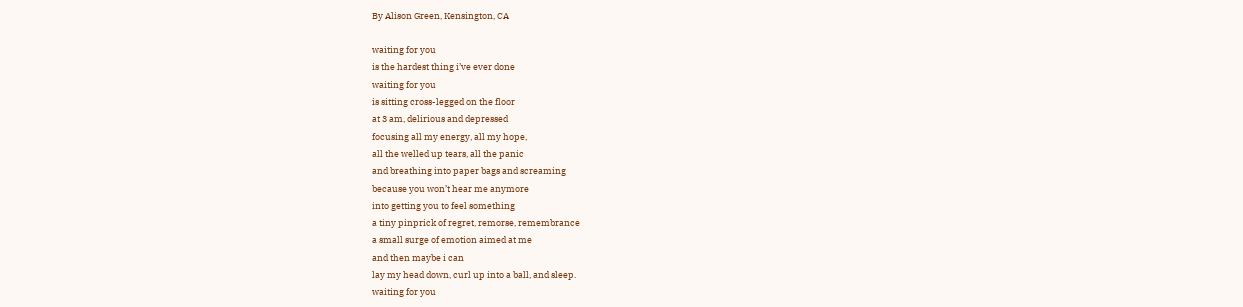By Alison Green, Kensington, CA

waiting for you
is the hardest thing i’ve ever done
waiting for you
is sitting cross-legged on the floor
at 3 am, delirious and depressed
focusing all my energy, all my hope,
all the welled up tears, all the panic
and breathing into paper bags and screaming
because you won’t hear me anymore
into getting you to feel something
a tiny pinprick of regret, remorse, remembrance
a small surge of emotion aimed at me
and then maybe i can
lay my head down, curl up into a ball, and sleep.
waiting for you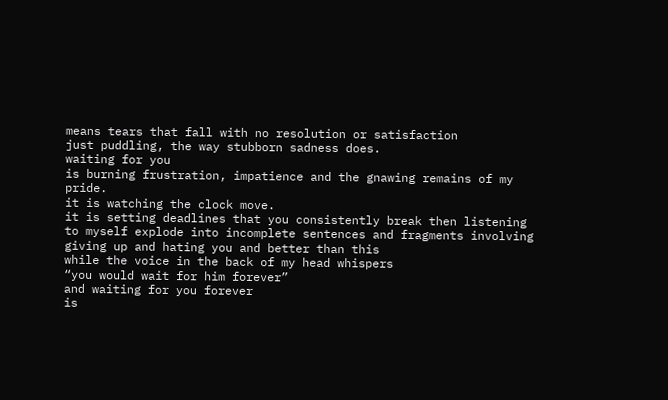means tears that fall with no resolution or satisfaction
just puddling, the way stubborn sadness does.
waiting for you
is burning frustration, impatience and the gnawing remains of my pride.
it is watching the clock move.
it is setting deadlines that you consistently break then listening to myself explode into incomplete sentences and fragments involving
giving up and hating you and better than this
while the voice in the back of my head whispers
“you would wait for him forever”
and waiting for you forever
is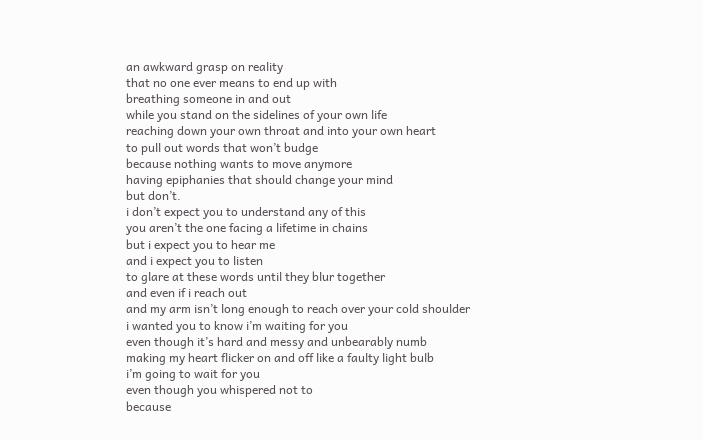an awkward grasp on reality
that no one ever means to end up with
breathing someone in and out
while you stand on the sidelines of your own life
reaching down your own throat and into your own heart
to pull out words that won’t budge
because nothing wants to move anymore
having epiphanies that should change your mind
but don’t.
i don’t expect you to understand any of this
you aren’t the one facing a lifetime in chains
but i expect you to hear me
and i expect you to listen
to glare at these words until they blur together
and even if i reach out
and my arm isn’t long enough to reach over your cold shoulder
i wanted you to know i’m waiting for you
even though it’s hard and messy and unbearably numb
making my heart flicker on and off like a faulty light bulb
i’m going to wait for you
even though you whispered not to
because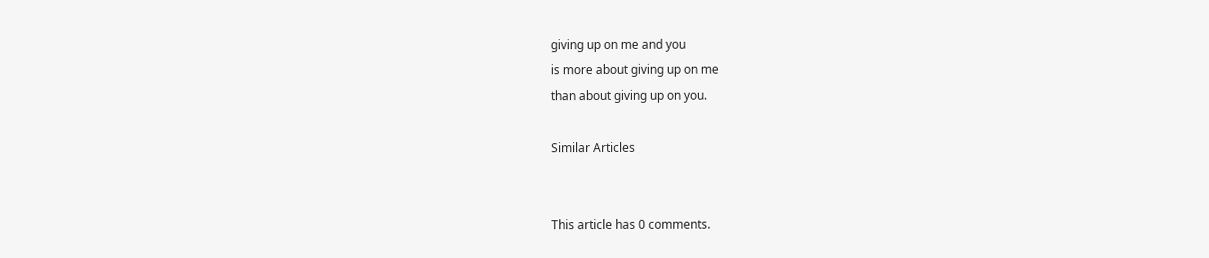giving up on me and you
is more about giving up on me
than about giving up on you.

Similar Articles


This article has 0 comments.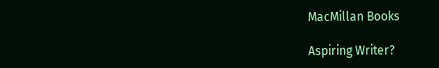MacMillan Books

Aspiring Writer?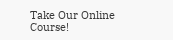Take Our Online Course!